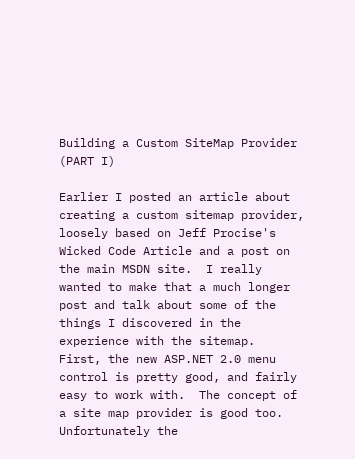Building a Custom SiteMap Provider (PART I)

Earlier I posted an article about creating a custom sitemap provider, loosely based on Jeff Procise's Wicked Code Article and a post on the main MSDN site.  I really wanted to make that a much longer post and talk about some of the things I discovered in the experience with the sitemap.  First, the new ASP.NET 2.0 menu control is pretty good, and fairly easy to work with.  The concept of a site map provider is good too.  Unfortunately the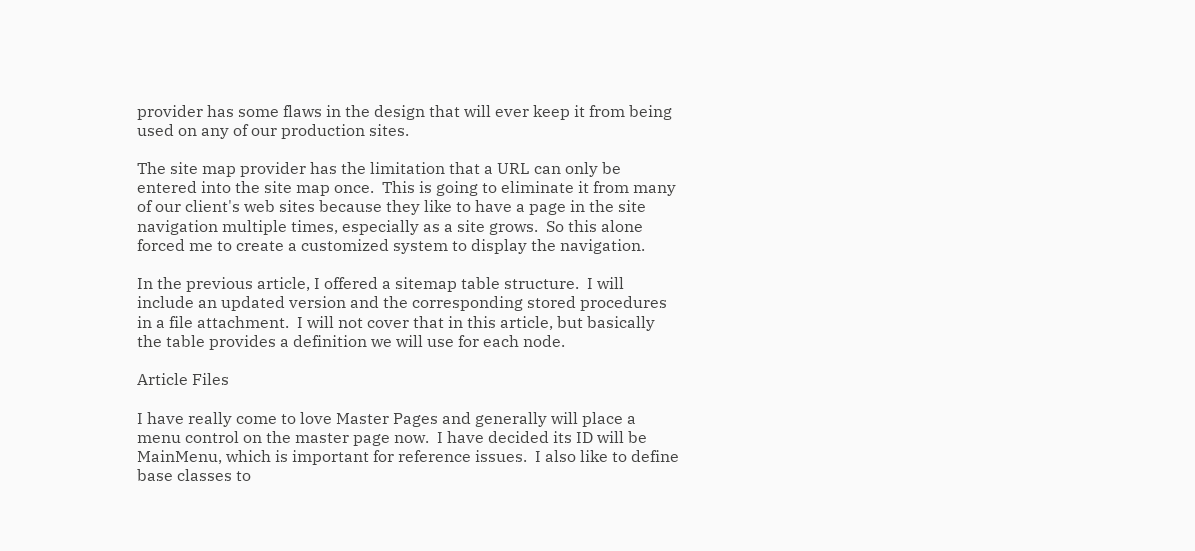provider has some flaws in the design that will ever keep it from being used on any of our production sites.

The site map provider has the limitation that a URL can only be entered into the site map once.  This is going to eliminate it from many of our client's web sites because they like to have a page in the site navigation multiple times, especially as a site grows.  So this alone forced me to create a customized system to display the navigation.

In the previous article, I offered a sitemap table structure.  I will include an updated version and the corresponding stored procedures in a file attachment.  I will not cover that in this article, but basically the table provides a definition we will use for each node.

Article Files

I have really come to love Master Pages and generally will place a menu control on the master page now.  I have decided its ID will be MainMenu, which is important for reference issues.  I also like to define base classes to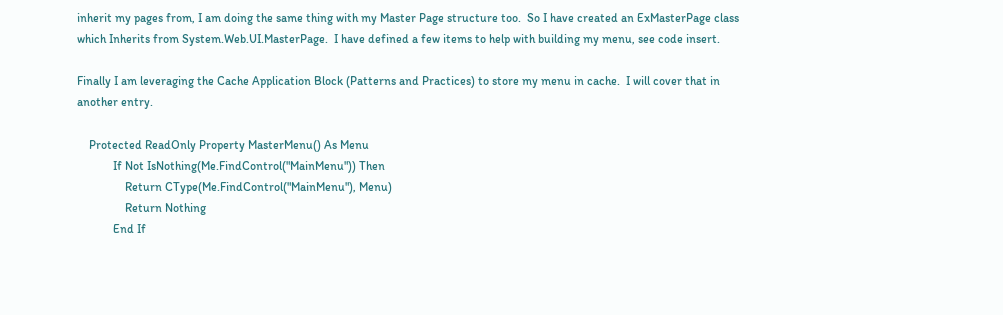inherit my pages from, I am doing the same thing with my Master Page structure too.  So I have created an ExMasterPage class which Inherits from System.Web.UI.MasterPage.  I have defined a few items to help with building my menu, see code insert.

Finally I am leveraging the Cache Application Block (Patterns and Practices) to store my menu in cache.  I will cover that in another entry.

    Protected ReadOnly Property MasterMenu() As Menu
            If Not IsNothing(Me.FindControl("MainMenu")) Then
                Return CType(Me.FindControl("MainMenu"), Menu)
                Return Nothing
            End If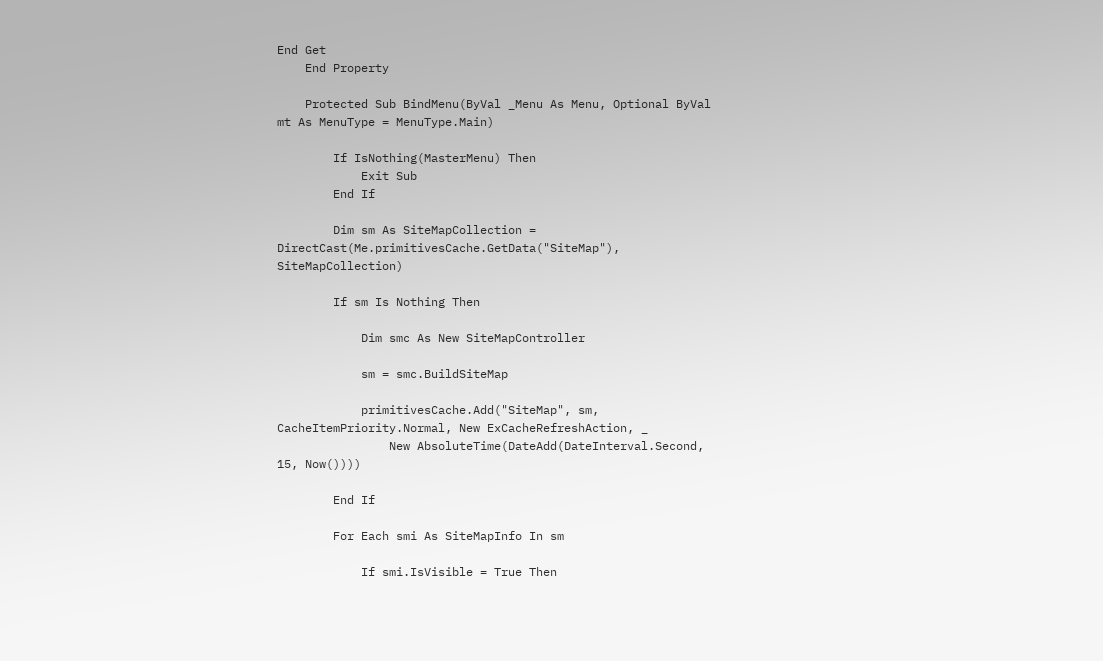End Get
    End Property

    Protected Sub BindMenu(ByVal _Menu As Menu, Optional ByVal mt As MenuType = MenuType.Main)

        If IsNothing(MasterMenu) Then
            Exit Sub
        End If

        Dim sm As SiteMapCollection = DirectCast(Me.primitivesCache.GetData("SiteMap"), SiteMapCollection)

        If sm Is Nothing Then

            Dim smc As New SiteMapController

            sm = smc.BuildSiteMap

            primitivesCache.Add("SiteMap", sm, CacheItemPriority.Normal, New ExCacheRefreshAction, _
                New AbsoluteTime(DateAdd(DateInterval.Second, 15, Now())))

        End If

        For Each smi As SiteMapInfo In sm

            If smi.IsVisible = True Then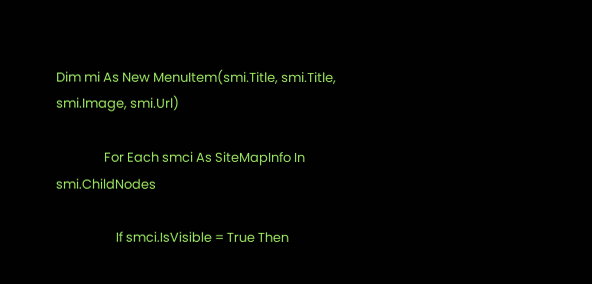Dim mi As New MenuItem(smi.Title, smi.Title, smi.Image, smi.Url)

                For Each smci As SiteMapInfo In smi.ChildNodes

                    If smci.IsVisible = True Then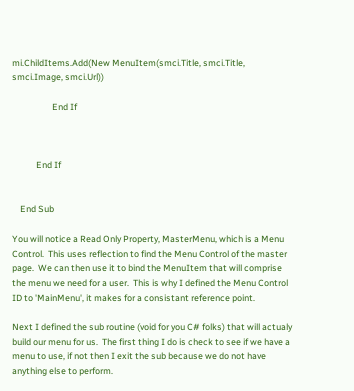mi.ChildItems.Add(New MenuItem(smci.Title, smci.Title, smci.Image, smci.Url))

                    End If



            End If


    End Sub

You will notice a Read Only Property, MasterMenu, which is a Menu Control.  This uses reflection to find the Menu Control of the master page.  We can then use it to bind the MenuItem that will comprise the menu we need for a user.  This is why I defined the Menu Control ID to 'MainMenu', it makes for a consistant reference point.

Next I defined the sub routine (void for you C# folks) that will actualy build our menu for us.  The first thing I do is check to see if we have a menu to use, if not then I exit the sub because we do not have anything else to perform.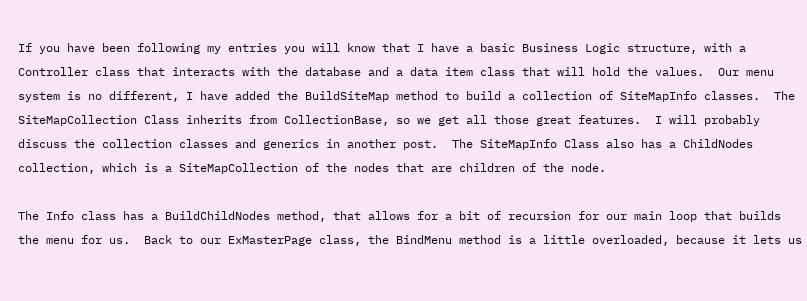If you have been following my entries you will know that I have a basic Business Logic structure, with a Controller class that interacts with the database and a data item class that will hold the values.  Our menu system is no different, I have added the BuildSiteMap method to build a collection of SiteMapInfo classes.  The SiteMapCollection Class inherits from CollectionBase, so we get all those great features.  I will probably discuss the collection classes and generics in another post.  The SiteMapInfo Class also has a ChildNodes collection, which is a SiteMapCollection of the nodes that are children of the node.

The Info class has a BuildChildNodes method, that allows for a bit of recursion for our main loop that builds the menu for us.  Back to our ExMasterPage class, the BindMenu method is a little overloaded, because it lets us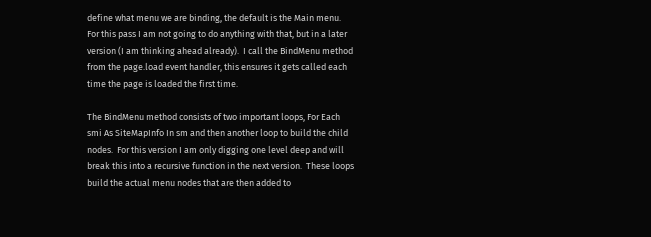define what menu we are binding, the default is the Main menu.  For this pass I am not going to do anything with that, but in a later version (I am thinking ahead already).  I call the BindMenu method from the page.load event handler, this ensures it gets called each time the page is loaded the first time.

The BindMenu method consists of two important loops, For Each smi As SiteMapInfo In sm and then another loop to build the child nodes.  For this version I am only digging one level deep and will break this into a recursive function in the next version.  These loops build the actual menu nodes that are then added to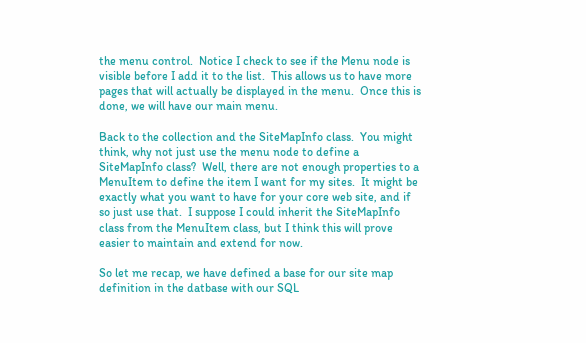the menu control.  Notice I check to see if the Menu node is visible before I add it to the list.  This allows us to have more pages that will actually be displayed in the menu.  Once this is done, we will have our main menu.

Back to the collection and the SiteMapInfo class.  You might think, why not just use the menu node to define a SiteMapInfo class?  Well, there are not enough properties to a MenuItem to define the item I want for my sites.  It might be exactly what you want to have for your core web site, and if so just use that.  I suppose I could inherit the SiteMapInfo class from the MenuItem class, but I think this will prove easier to maintain and extend for now.

So let me recap, we have defined a base for our site map definition in the datbase with our SQL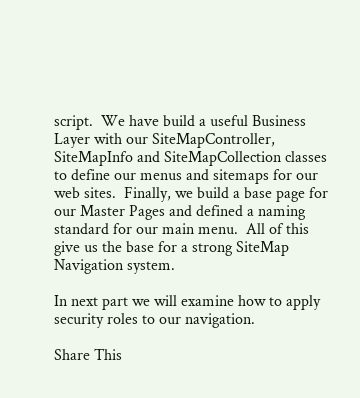script.  We have build a useful Business Layer with our SiteMapController, SiteMapInfo and SiteMapCollection classes to define our menus and sitemaps for our web sites.  Finally, we build a base page for our Master Pages and defined a naming standard for our main menu.  All of this give us the base for a strong SiteMap Navigation system.

In next part we will examine how to apply security roles to our navigation.

Share This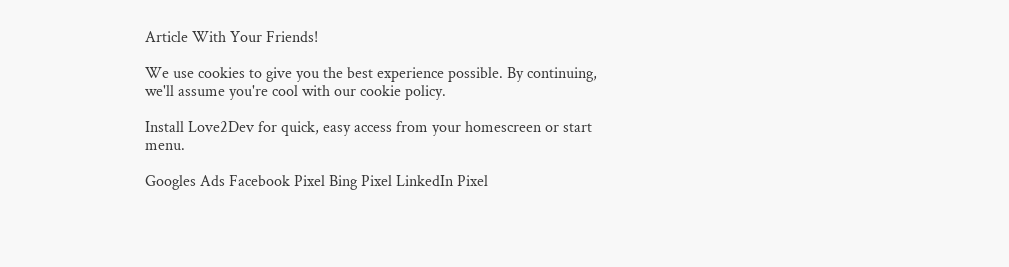Article With Your Friends!

We use cookies to give you the best experience possible. By continuing, we'll assume you're cool with our cookie policy.

Install Love2Dev for quick, easy access from your homescreen or start menu.

Googles Ads Facebook Pixel Bing Pixel LinkedIn Pixel